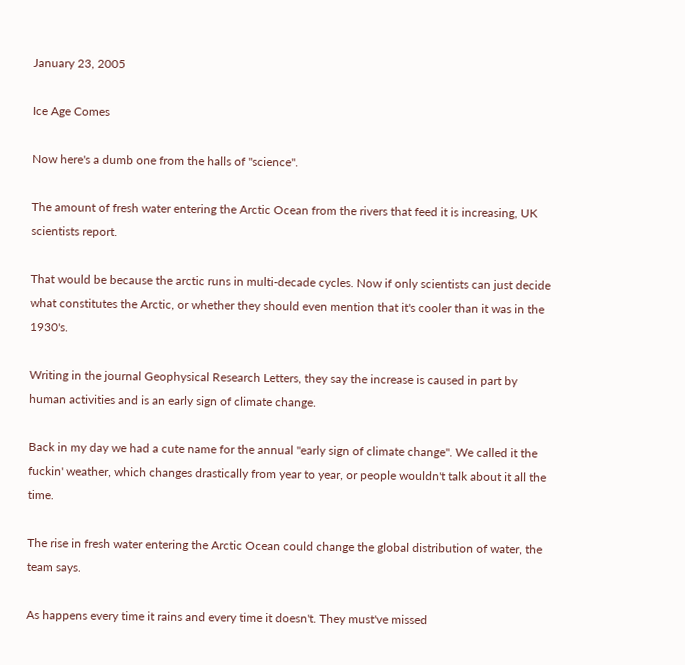January 23, 2005

Ice Age Comes

Now here's a dumb one from the halls of "science".

The amount of fresh water entering the Arctic Ocean from the rivers that feed it is increasing, UK scientists report.

That would be because the arctic runs in multi-decade cycles. Now if only scientists can just decide what constitutes the Arctic, or whether they should even mention that it's cooler than it was in the 1930's.

Writing in the journal Geophysical Research Letters, they say the increase is caused in part by human activities and is an early sign of climate change.

Back in my day we had a cute name for the annual "early sign of climate change". We called it the fuckin' weather, which changes drastically from year to year, or people wouldn't talk about it all the time.

The rise in fresh water entering the Arctic Ocean could change the global distribution of water, the team says.

As happens every time it rains and every time it doesn't. They must've missed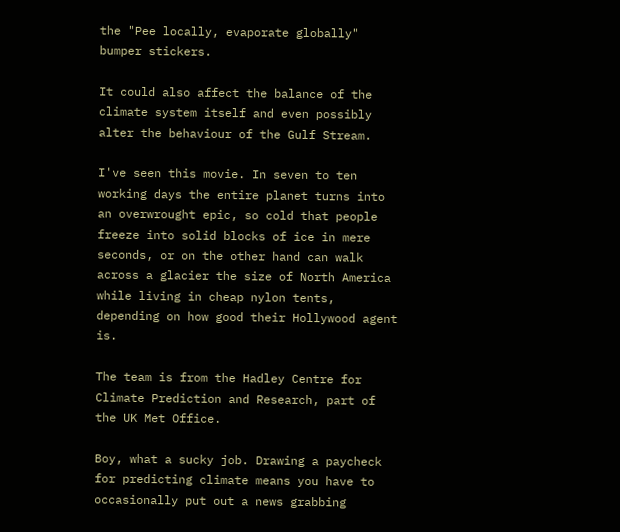the "Pee locally, evaporate globally" bumper stickers.

It could also affect the balance of the climate system itself and even possibly alter the behaviour of the Gulf Stream.

I've seen this movie. In seven to ten working days the entire planet turns into an overwrought epic, so cold that people freeze into solid blocks of ice in mere seconds, or on the other hand can walk across a glacier the size of North America while living in cheap nylon tents, depending on how good their Hollywood agent is.

The team is from the Hadley Centre for Climate Prediction and Research, part of the UK Met Office.

Boy, what a sucky job. Drawing a paycheck for predicting climate means you have to occasionally put out a news grabbing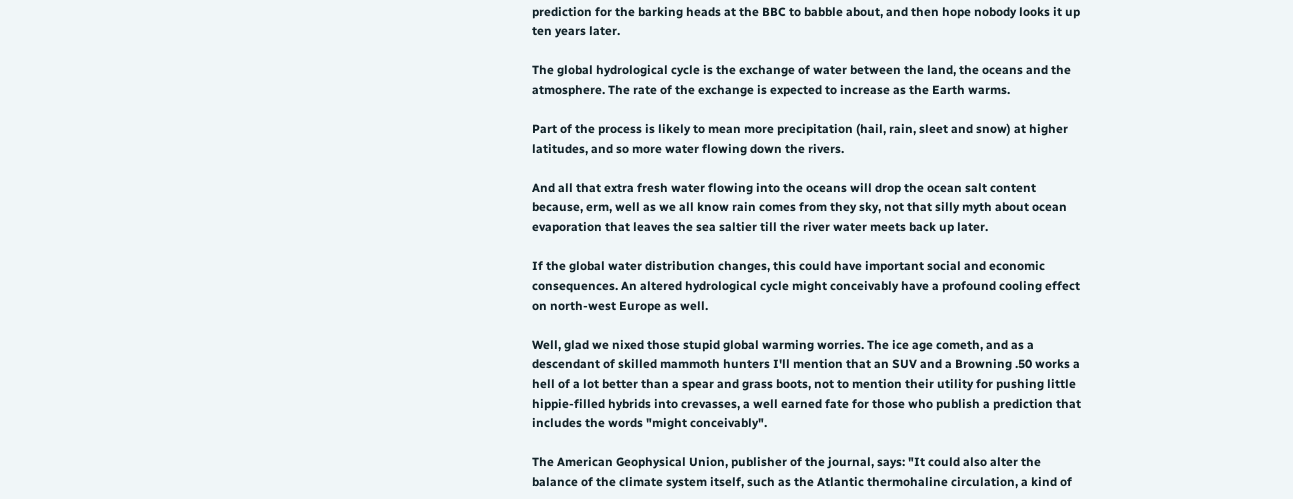prediction for the barking heads at the BBC to babble about, and then hope nobody looks it up ten years later.

The global hydrological cycle is the exchange of water between the land, the oceans and the atmosphere. The rate of the exchange is expected to increase as the Earth warms.

Part of the process is likely to mean more precipitation (hail, rain, sleet and snow) at higher latitudes, and so more water flowing down the rivers.

And all that extra fresh water flowing into the oceans will drop the ocean salt content because, erm, well as we all know rain comes from they sky, not that silly myth about ocean evaporation that leaves the sea saltier till the river water meets back up later.

If the global water distribution changes, this could have important social and economic consequences. An altered hydrological cycle might conceivably have a profound cooling effect on north-west Europe as well.

Well, glad we nixed those stupid global warming worries. The ice age cometh, and as a descendant of skilled mammoth hunters I'll mention that an SUV and a Browning .50 works a hell of a lot better than a spear and grass boots, not to mention their utility for pushing little hippie-filled hybrids into crevasses, a well earned fate for those who publish a prediction that includes the words "might conceivably".

The American Geophysical Union, publisher of the journal, says: "It could also alter the balance of the climate system itself, such as the Atlantic thermohaline circulation, a kind of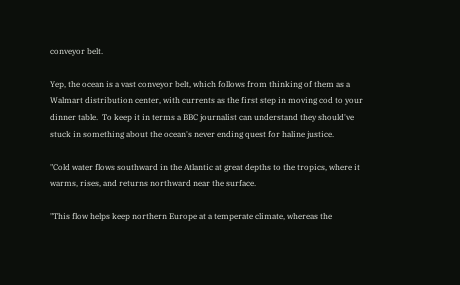conveyor belt.

Yep, the ocean is a vast conveyor belt, which follows from thinking of them as a Walmart distribution center, with currents as the first step in moving cod to your dinner table.  To keep it in terms a BBC journalist can understand they should've stuck in something about the ocean's never ending quest for haline justice.

"Cold water flows southward in the Atlantic at great depths to the tropics, where it warms, rises, and returns northward near the surface.

"This flow helps keep northern Europe at a temperate climate, whereas the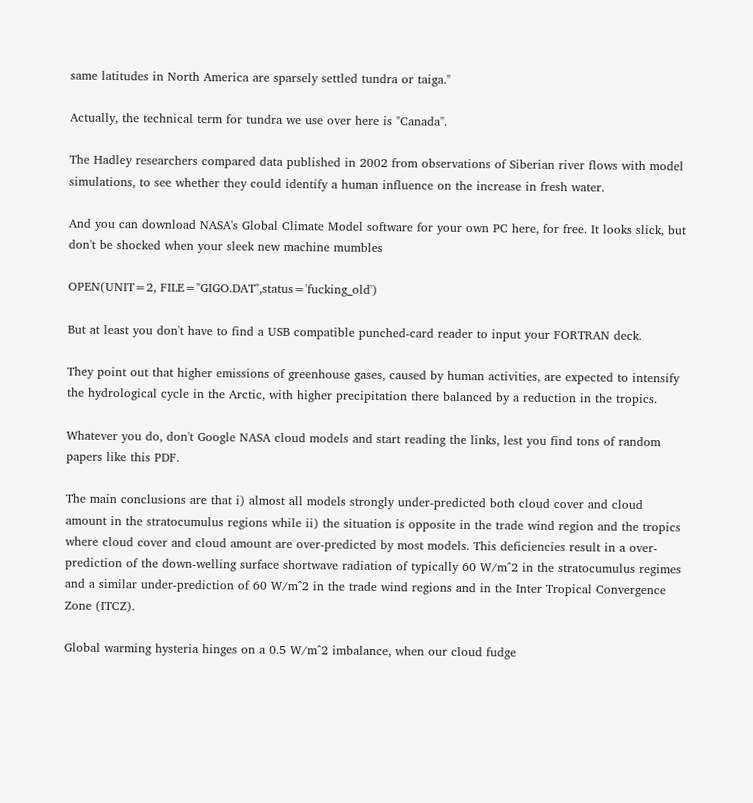same latitudes in North America are sparsely settled tundra or taiga."

Actually, the technical term for tundra we use over here is "Canada".

The Hadley researchers compared data published in 2002 from observations of Siberian river flows with model simulations, to see whether they could identify a human influence on the increase in fresh water.

And you can download NASA's Global Climate Model software for your own PC here, for free. It looks slick, but don't be shocked when your sleek new machine mumbles

OPEN(UNIT=2, FILE="GIGO.DAT",status='fucking_old')

But at least you don't have to find a USB compatible punched-card reader to input your FORTRAN deck.

They point out that higher emissions of greenhouse gases, caused by human activities, are expected to intensify the hydrological cycle in the Arctic, with higher precipitation there balanced by a reduction in the tropics.

Whatever you do, don't Google NASA cloud models and start reading the links, lest you find tons of random papers like this PDF.

The main conclusions are that i) almost all models strongly under-predicted both cloud cover and cloud amount in the stratocumulus regions while ii) the situation is opposite in the trade wind region and the tropics where cloud cover and cloud amount are over-predicted by most models. This deficiencies result in a over-prediction of the down-welling surface shortwave radiation of typically 60 W/m^2 in the stratocumulus regimes and a similar under-prediction of 60 W/m^2 in the trade wind regions and in the Inter Tropical Convergence Zone (ITCZ).

Global warming hysteria hinges on a 0.5 W/m^2 imbalance, when our cloud fudge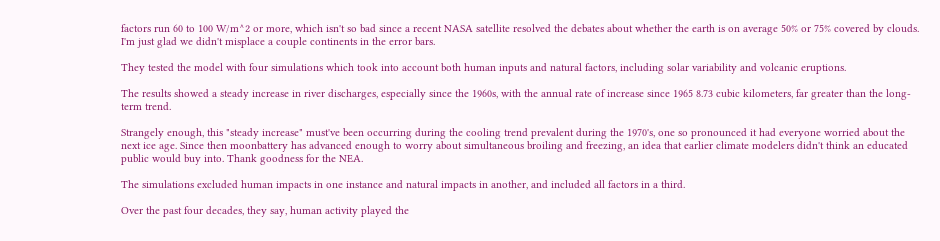factors run 60 to 100 W/m^2 or more, which isn't so bad since a recent NASA satellite resolved the debates about whether the earth is on average 50% or 75% covered by clouds. I'm just glad we didn't misplace a couple continents in the error bars.

They tested the model with four simulations which took into account both human inputs and natural factors, including solar variability and volcanic eruptions.

The results showed a steady increase in river discharges, especially since the 1960s, with the annual rate of increase since 1965 8.73 cubic kilometers, far greater than the long-term trend.

Strangely enough, this "steady increase" must've been occurring during the cooling trend prevalent during the 1970's, one so pronounced it had everyone worried about the next ice age. Since then moonbattery has advanced enough to worry about simultaneous broiling and freezing, an idea that earlier climate modelers didn't think an educated public would buy into. Thank goodness for the NEA.

The simulations excluded human impacts in one instance and natural impacts in another, and included all factors in a third.

Over the past four decades, they say, human activity played the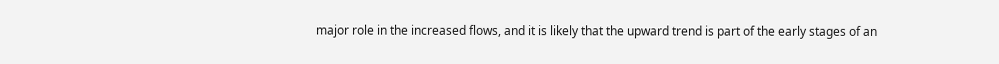major role in the increased flows, and it is likely that the upward trend is part of the early stages of an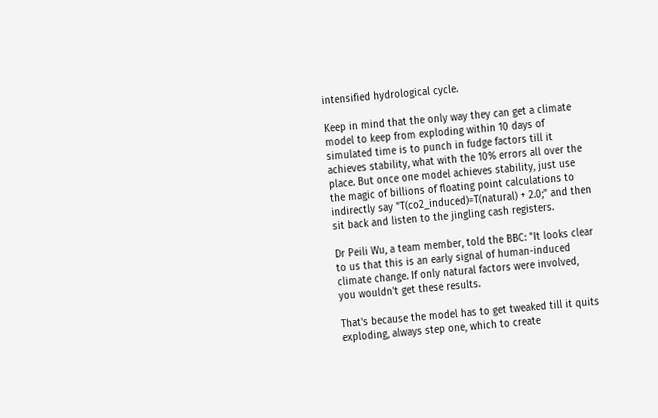intensified hydrological cycle.

Keep in mind that the only way they can get a climate model to keep from exploding within 10 days of simulated time is to punch in fudge factors till it achieves stability, what with the 10% errors all over the place. But once one model achieves stability, just use the magic of billions of floating point calculations to indirectly say "T(co2_induced)=T(natural) + 2.0;" and then sit back and listen to the jingling cash registers.

Dr Peili Wu, a team member, told the BBC: "It looks clear to us that this is an early signal of human-induced climate change. If only natural factors were involved, you wouldn't get these results.

That's because the model has to get tweaked till it quits exploding, always step one, which to create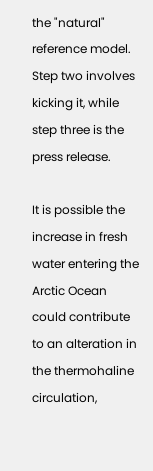the "natural" reference model. Step two involves kicking it, while step three is the press release.

It is possible the increase in fresh water entering the Arctic Ocean could contribute to an alteration in the thermohaline circulation,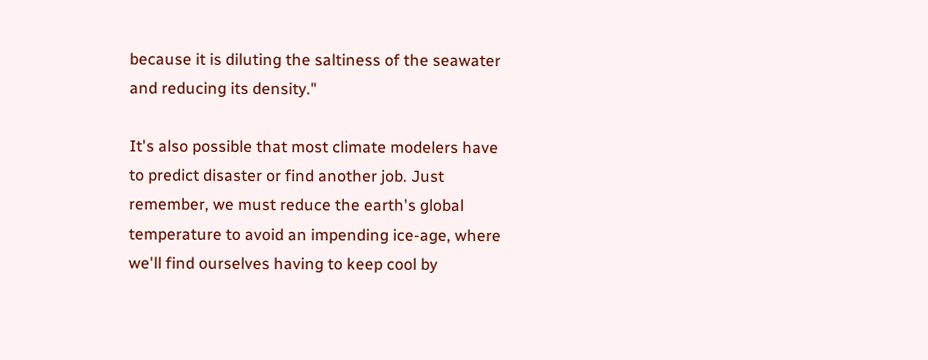because it is diluting the saltiness of the seawater and reducing its density."

It's also possible that most climate modelers have to predict disaster or find another job. Just remember, we must reduce the earth's global temperature to avoid an impending ice-age, where we'll find ourselves having to keep cool by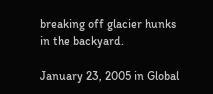breaking off glacier hunks in the backyard.

January 23, 2005 in Global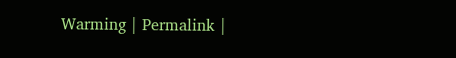Warming | Permalink |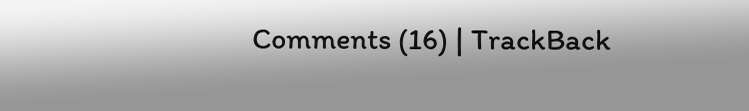Comments (16) | TrackBack